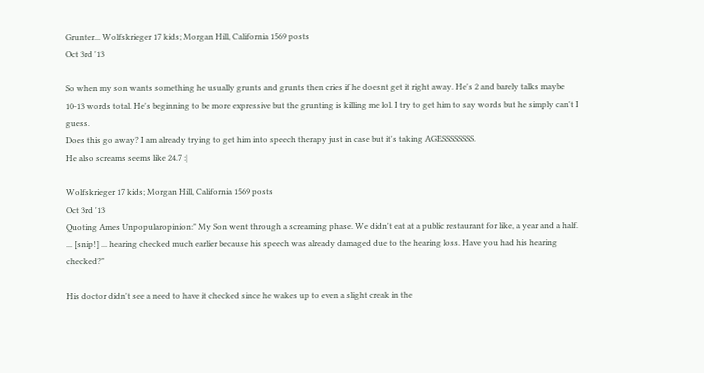Grunter... Wolfskrieger 17 kids; Morgan Hill, California 1569 posts
Oct 3rd '13

So when my son wants something he usually grunts and grunts then cries if he doesnt get it right away. He's 2 and barely talks maybe 10-13 words total. He's beginning to be more expressive but the grunting is killing me lol. I try to get him to say words but he simply can't I guess.
Does this go away? I am already trying to get him into speech therapy just in case but it's taking AGESSSSSSSS.
He also screams seems like 24.7 :|

Wolfskrieger 17 kids; Morgan Hill, California 1569 posts
Oct 3rd '13
Quoting Ames Unpopularopinion:" My Son went through a screaming phase. We didn't eat at a public restaurant for like, a year and a half. ... [snip!] ... hearing checked much earlier because his speech was already damaged due to the hearing loss. Have you had his hearing checked?"

His doctor didn't see a need to have it checked since he wakes up to even a slight creak in the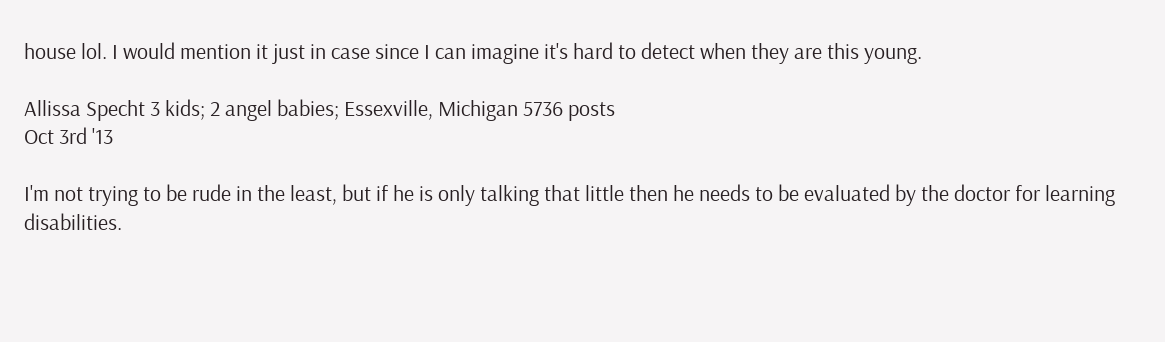house lol. I would mention it just in case since I can imagine it's hard to detect when they are this young.

Allissa Specht 3 kids; 2 angel babies; Essexville, Michigan 5736 posts
Oct 3rd '13

I'm not trying to be rude in the least, but if he is only talking that little then he needs to be evaluated by the doctor for learning disabilities.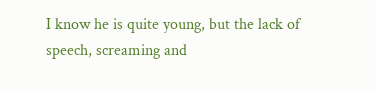I know he is quite young, but the lack of speech, screaming and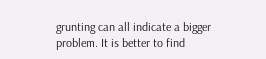grunting can all indicate a bigger problem. It is better to find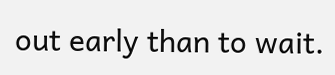out early than to wait.